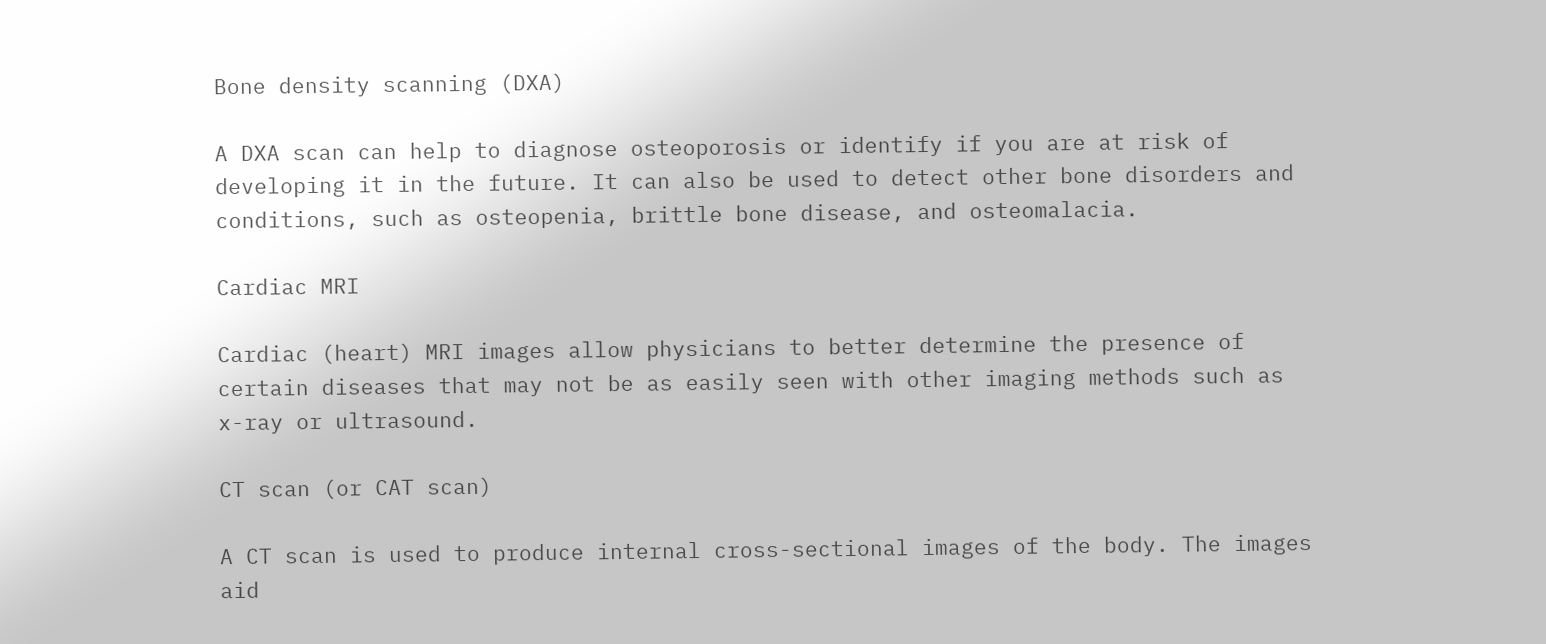Bone density scanning (DXA)

A DXA scan can help to diagnose osteoporosis or identify if you are at risk of developing it in the future. It can also be used to detect other bone disorders and conditions, such as osteopenia, brittle bone disease, and osteomalacia.

Cardiac MRI

Cardiac (heart) MRI images allow physicians to better determine the presence of certain diseases that may not be as easily seen with other imaging methods such as x-ray or ultrasound.

CT scan (or CAT scan)

A CT scan is used to produce internal cross-sectional images of the body. The images aid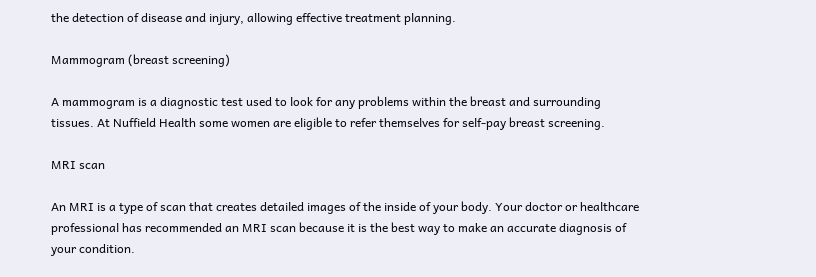the detection of disease and injury, allowing effective treatment planning.

Mammogram (breast screening)

A mammogram is a diagnostic test used to look for any problems within the breast and surrounding tissues. At Nuffield Health some women are eligible to refer themselves for self-pay breast screening.

MRI scan

An MRI is a type of scan that creates detailed images of the inside of your body. Your doctor or healthcare professional has recommended an MRI scan because it is the best way to make an accurate diagnosis of your condition.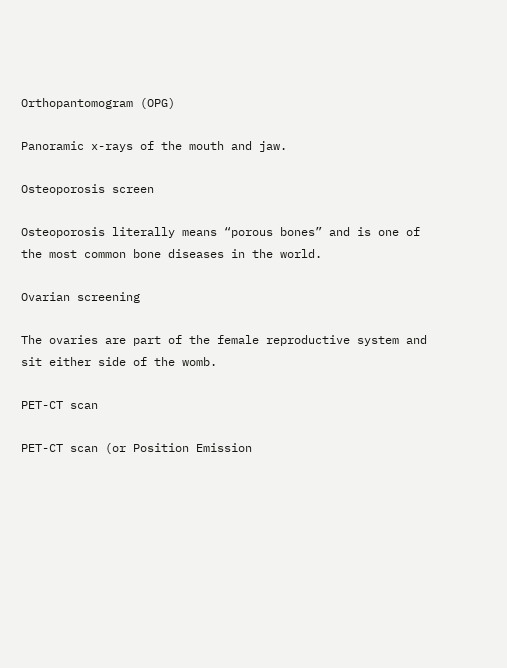Orthopantomogram (OPG)

Panoramic x-rays of the mouth and jaw.

Osteoporosis screen

Osteoporosis literally means “porous bones” and is one of the most common bone diseases in the world.

Ovarian screening

The ovaries are part of the female reproductive system and sit either side of the womb.

PET-CT scan

PET-CT scan (or Position Emission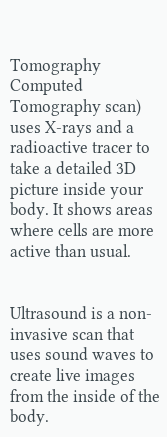Tomography Computed Tomography scan) uses X-rays and a radioactive tracer to take a detailed 3D picture inside your body. It shows areas where cells are more active than usual.


Ultrasound is a non-invasive scan that uses sound waves to create live images from the inside of the body.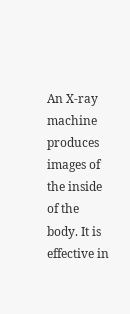An X-ray machine produces images of the inside of the body. It is effective in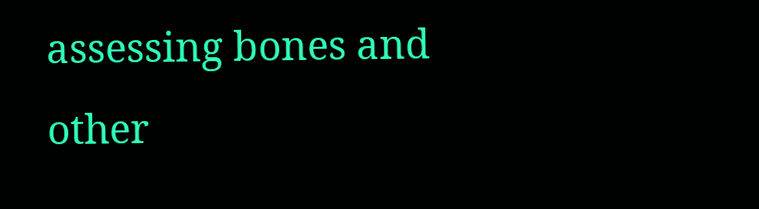assessing bones and other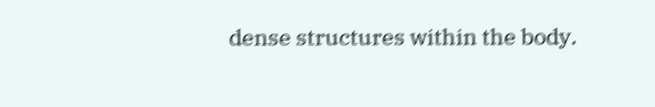dense structures within the body.